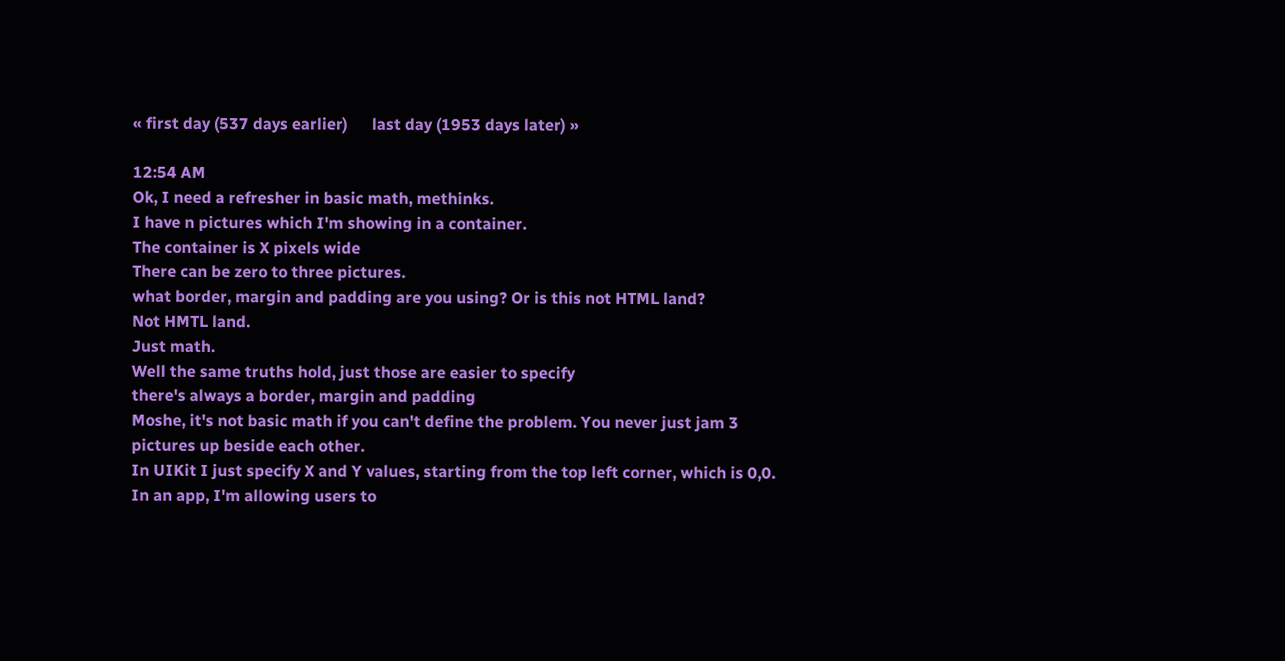« first day (537 days earlier)      last day (1953 days later) »

12:54 AM
Ok, I need a refresher in basic math, methinks.
I have n pictures which I'm showing in a container.
The container is X pixels wide
There can be zero to three pictures.
what border, margin and padding are you using? Or is this not HTML land?
Not HMTL land.
Just math.
Well the same truths hold, just those are easier to specify
there's always a border, margin and padding
Moshe, it's not basic math if you can't define the problem. You never just jam 3 pictures up beside each other.
In UIKit I just specify X and Y values, starting from the top left corner, which is 0,0.
In an app, I'm allowing users to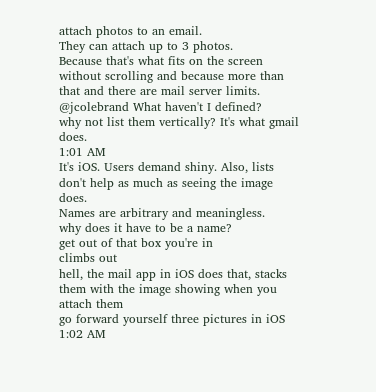attach photos to an email.
They can attach up to 3 photos.
Because that's what fits on the screen without scrolling and because more than that and there are mail server limits.
@jcolebrand What haven't I defined?
why not list them vertically? It's what gmail does.
1:01 AM
It's iOS. Users demand shiny. Also, lists don't help as much as seeing the image does.
Names are arbitrary and meaningless.
why does it have to be a name?
get out of that box you're in
climbs out
hell, the mail app in iOS does that, stacks them with the image showing when you attach them
go forward yourself three pictures in iOS
1:02 AM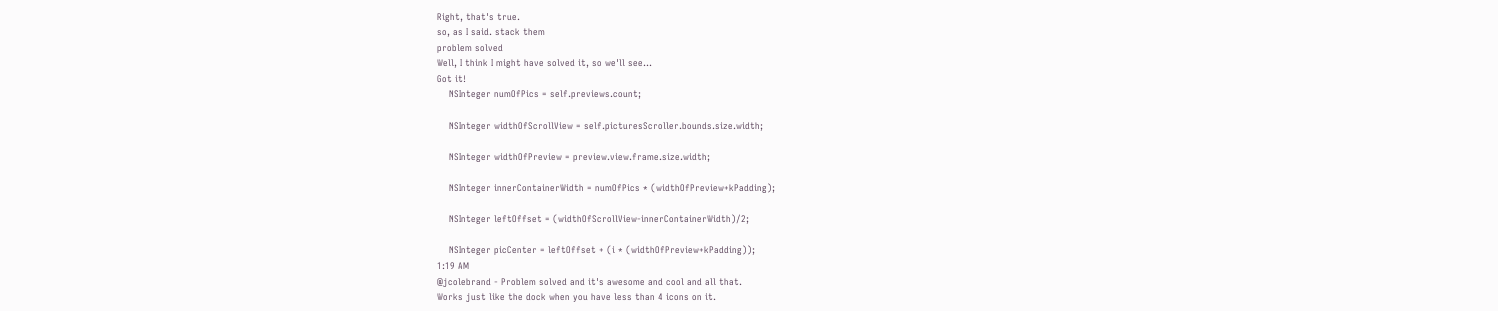Right, that's true.
so, as I said. stack them
problem solved
Well, I think I might have solved it, so we'll see...
Got it!
    NSInteger numOfPics = self.previews.count;

    NSInteger widthOfScrollView = self.picturesScroller.bounds.size.width;

    NSInteger widthOfPreview = preview.view.frame.size.width;

    NSInteger innerContainerWidth = numOfPics * (widthOfPreview+kPadding);

    NSInteger leftOffset = (widthOfScrollView-innerContainerWidth)/2;

    NSInteger picCenter = leftOffset + (i * (widthOfPreview+kPadding));
1:19 AM
@jcolebrand - Problem solved and it's awesome and cool and all that.
Works just like the dock when you have less than 4 icons on it.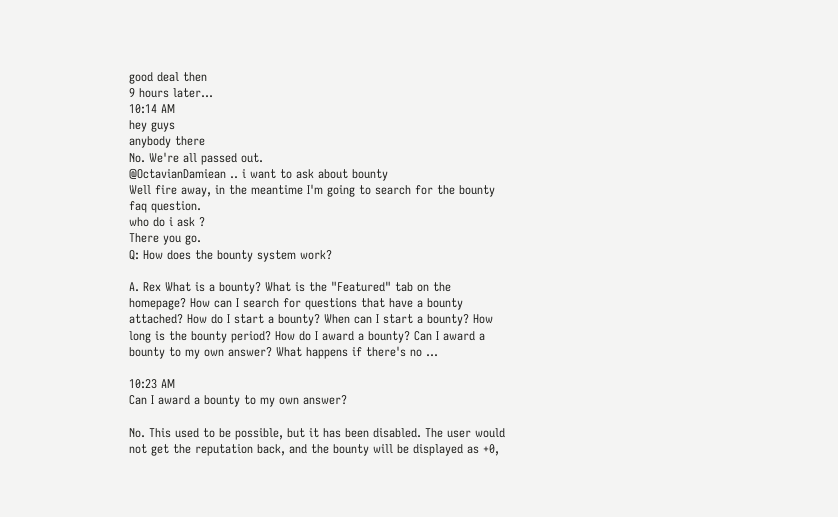good deal then
9 hours later…
10:14 AM
hey guys
anybody there
No. We're all passed out.
@OctavianDamiean .. i want to ask about bounty
Well fire away, in the meantime I'm going to search for the bounty faq question.
who do i ask ?
There you go.
Q: How does the bounty system work?

A. Rex What is a bounty? What is the "Featured" tab on the homepage? How can I search for questions that have a bounty attached? How do I start a bounty? When can I start a bounty? How long is the bounty period? How do I award a bounty? Can I award a bounty to my own answer? What happens if there's no ...

10:23 AM
Can I award a bounty to my own answer?

No. This used to be possible, but it has been disabled. The user would not get the reputation back, and the bounty will be displayed as +0,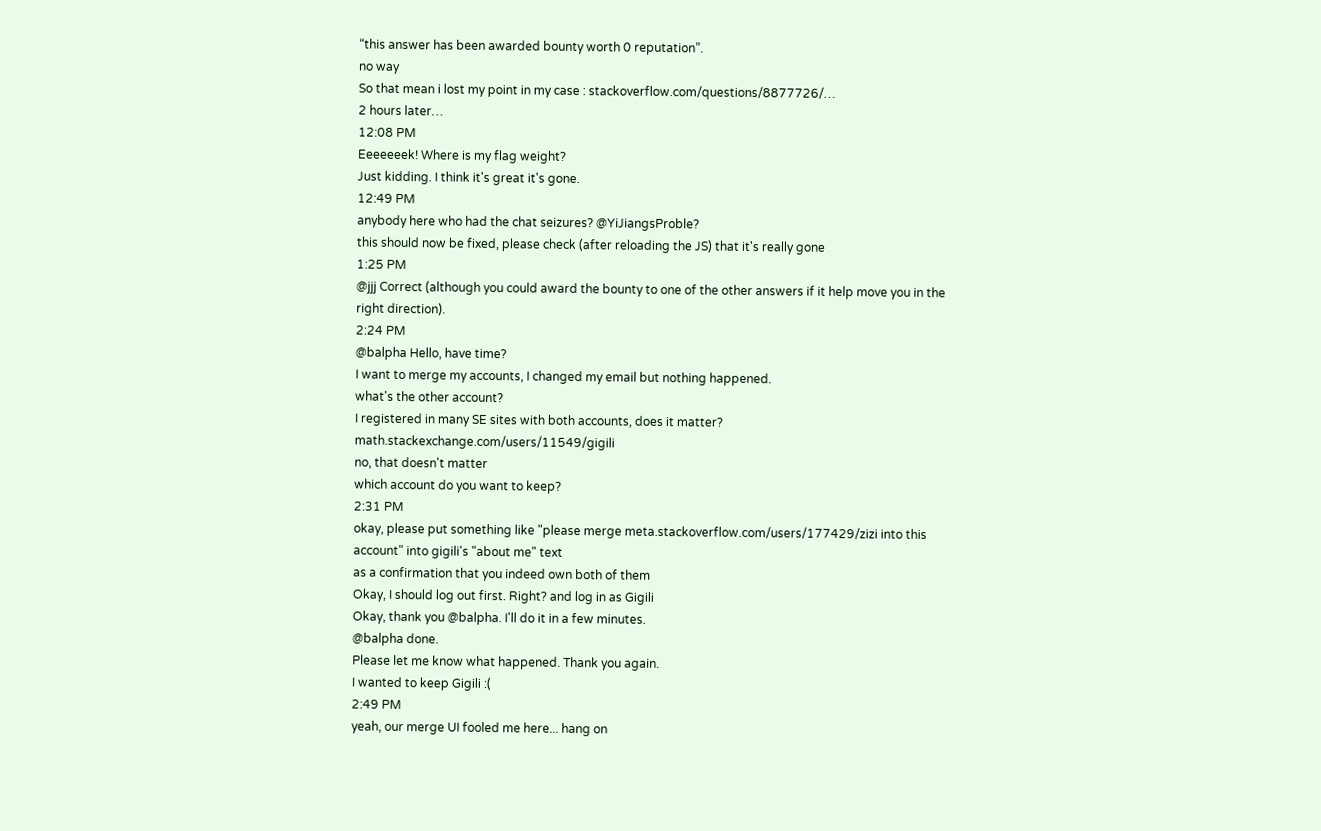“this answer has been awarded bounty worth 0 reputation”.
no way
So that mean i lost my point in my case : stackoverflow.com/questions/8877726/…
2 hours later…
12:08 PM
Eeeeeeek! Where is my flag weight?
Just kidding. I think it's great it's gone.
12:49 PM
anybody here who had the chat seizures? @YiJiangsProble?
this should now be fixed, please check (after reloading the JS) that it's really gone
1:25 PM
@jjj Correct (although you could award the bounty to one of the other answers if it help move you in the right direction).
2:24 PM
@balpha Hello, have time?
I want to merge my accounts, I changed my email but nothing happened.
what's the other account?
I registered in many SE sites with both accounts, does it matter? math.stackexchange.com/users/11549/gigili
no, that doesn't matter
which account do you want to keep?
2:31 PM
okay, please put something like "please merge meta.stackoverflow.com/users/177429/zizi into this account" into gigili's "about me" text
as a confirmation that you indeed own both of them
Okay, I should log out first. Right? and log in as Gigili
Okay, thank you @balpha. I'll do it in a few minutes.
@balpha done.
Please let me know what happened. Thank you again.
I wanted to keep Gigili :(
2:49 PM
yeah, our merge UI fooled me here... hang on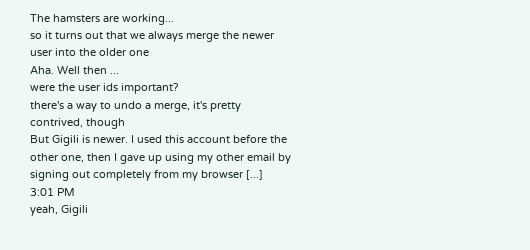The hamsters are working...
so it turns out that we always merge the newer user into the older one
Aha. Well then ...
were the user ids important?
there's a way to undo a merge, it's pretty contrived, though
But Gigili is newer. I used this account before the other one, then I gave up using my other email by signing out completely from my browser [...]
3:01 PM
yeah, Gigili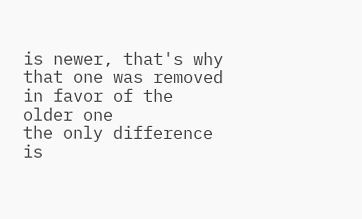is newer, that's why that one was removed in favor of the older one
the only difference is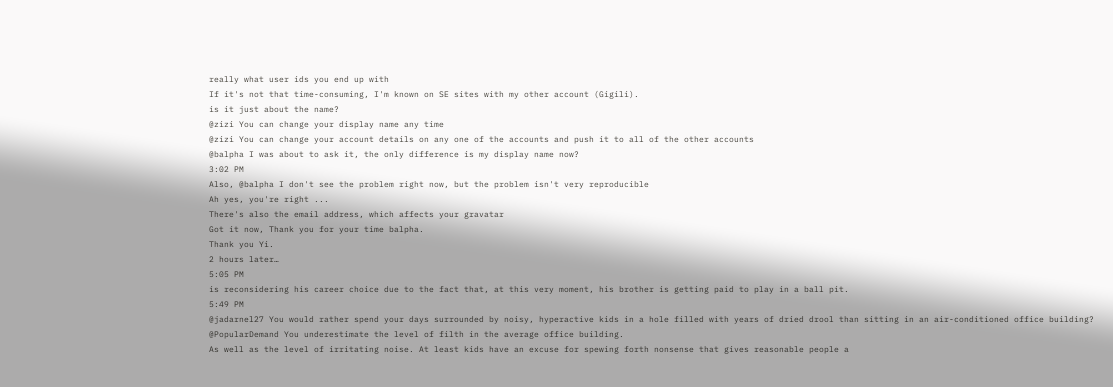really what user ids you end up with
If it's not that time-consuming, I'm known on SE sites with my other account (Gigili).
is it just about the name?
@zizi You can change your display name any time
@zizi You can change your account details on any one of the accounts and push it to all of the other accounts
@balpha I was about to ask it, the only difference is my display name now?
3:02 PM
Also, @balpha I don't see the problem right now, but the problem isn't very reproducible
Ah yes, you're right ...
There's also the email address, which affects your gravatar
Got it now, Thank you for your time balpha.
Thank you Yi.
2 hours later…
5:05 PM
is reconsidering his career choice due to the fact that, at this very moment, his brother is getting paid to play in a ball pit.
5:49 PM
@jadarnel27 You would rather spend your days surrounded by noisy, hyperactive kids in a hole filled with years of dried drool than sitting in an air-conditioned office building?
@PopularDemand You underestimate the level of filth in the average office building.
As well as the level of irritating noise. At least kids have an excuse for spewing forth nonsense that gives reasonable people a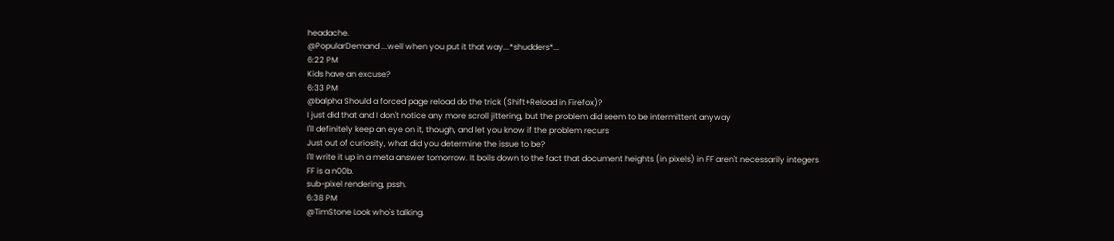headache.
@PopularDemand ...well when you put it that way...*shudders*...
6:22 PM
Kids have an excuse?
6:33 PM
@balpha Should a forced page reload do the trick (Shift+Reload in Firefox)?
I just did that and I don't notice any more scroll jittering, but the problem did seem to be intermittent anyway
I'll definitely keep an eye on it, though, and let you know if the problem recurs
Just out of curiosity, what did you determine the issue to be?
I'll write it up in a meta answer tomorrow. It boils down to the fact that document heights (in pixels) in FF aren't necessarily integers
FF is a n00b.
sub-pixel rendering, pssh.
6:38 PM
@TimStone Look who's talking.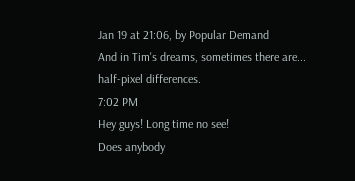Jan 19 at 21:06, by Popular Demand
And in Tim's dreams, sometimes there are... half-pixel differences.
7:02 PM
Hey guys! Long time no see!
Does anybody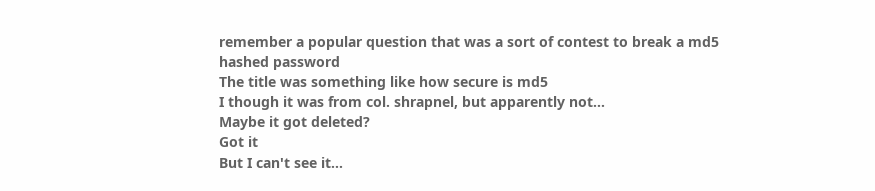remember a popular question that was a sort of contest to break a md5 hashed password
The title was something like how secure is md5
I though it was from col. shrapnel, but apparently not...
Maybe it got deleted?
Got it
But I can't see it...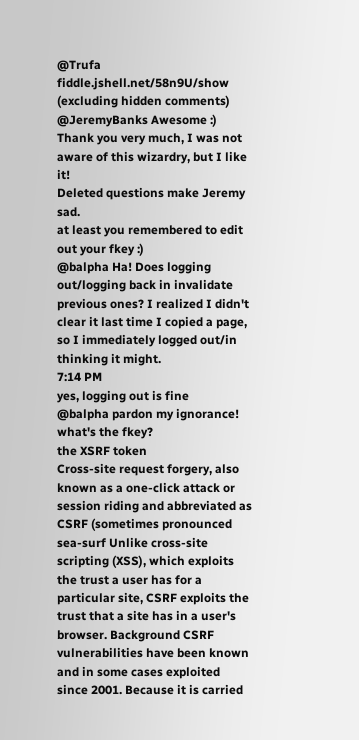@Trufa fiddle.jshell.net/58n9U/show (excluding hidden comments)
@JeremyBanks Awesome :)
Thank you very much, I was not aware of this wizardry, but I like it!
Deleted questions make Jeremy sad.
at least you remembered to edit out your fkey :)
@balpha Ha! Does logging out/logging back in invalidate previous ones? I realized I didn't clear it last time I copied a page, so I immediately logged out/in thinking it might.
7:14 PM
yes, logging out is fine
@balpha pardon my ignorance! what's the fkey?
the XSRF token
Cross-site request forgery, also known as a one-click attack or session riding and abbreviated as CSRF (sometimes pronounced sea-surf Unlike cross-site scripting (XSS), which exploits the trust a user has for a particular site, CSRF exploits the trust that a site has in a user's browser. Background CSRF vulnerabilities have been known and in some cases exploited since 2001. Because it is carried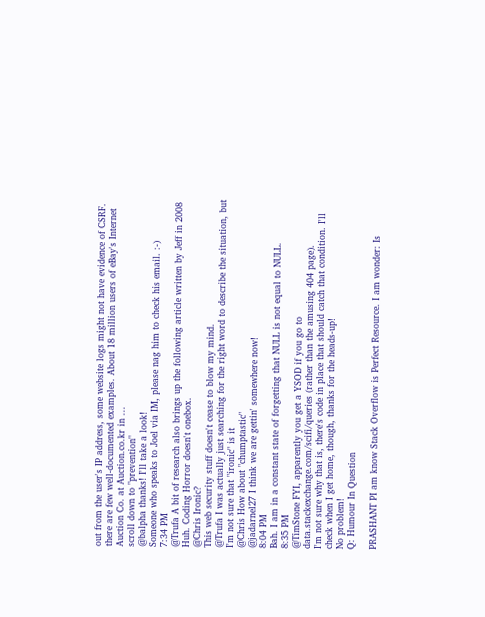out from the user's IP address, some website logs might not have evidence of CSRF. there are few well-documented examples. About 18 million users of eBay's Internet Auction Co. at Auction.co.kr in ...
scroll down to "prevention"
@balpha thanks! I'll take a look!
Someone who speaks to Joel via IM, please nag him to check his email. :-)
7:34 PM
@Trufa A bit of research also brings up the following article written by Jeff in 2008
Huh. Coding Horror doesn't onebox.
@Chris Ironic?
This web security stuff doesn't cease to blow my mind.
@Trufa I was actually just searching for the right word to describe the situation, but I'm not sure that "ironic" is it
@Chris How about "chumptastic"
@jadarnel27 I think we are gettin' somewhere now!
8:04 PM
Bah. I am in a constant state of forgetting that NULL is not equal to NULL.
8:35 PM
@TimStone FYI, apparently you get a YSOD if you go to data.stackexchange.com/scifi/queries (rather than the amusing 404 page).
I'm not sure why that is, there's code in place that should catch that condition. I'll check when I get home, though, thanks for the heads-up!
No problem!
Q: Humour In Question

PRASHANT PI am know Stack Overflow is Perfect Resource. I am wonder: Is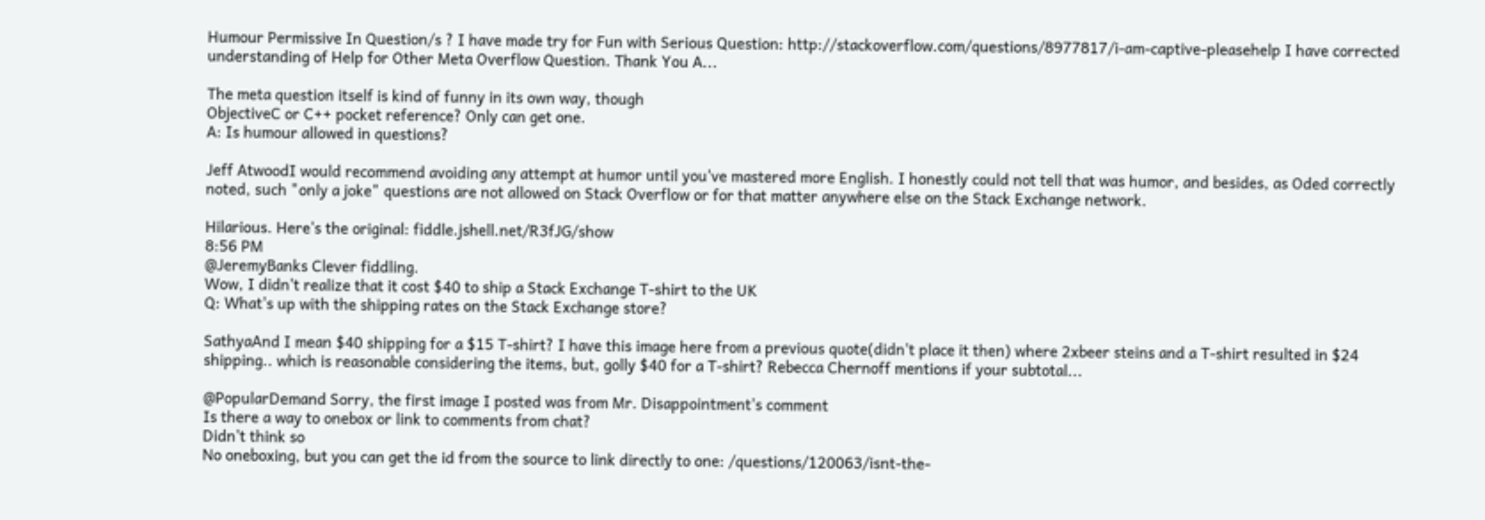Humour Permissive In Question/s ? I have made try for Fun with Serious Question: http://stackoverflow.com/questions/8977817/i-am-captive-pleasehelp I have corrected understanding of Help for Other Meta Overflow Question. Thank You A...

The meta question itself is kind of funny in its own way, though
ObjectiveC or C++ pocket reference? Only can get one.
A: Is humour allowed in questions?

Jeff AtwoodI would recommend avoiding any attempt at humor until you've mastered more English. I honestly could not tell that was humor, and besides, as Oded correctly noted, such "only a joke" questions are not allowed on Stack Overflow or for that matter anywhere else on the Stack Exchange network.

Hilarious. Here's the original: fiddle.jshell.net/R3fJG/show
8:56 PM
@JeremyBanks Clever fiddling.
Wow, I didn't realize that it cost $40 to ship a Stack Exchange T-shirt to the UK
Q: What's up with the shipping rates on the Stack Exchange store?

SathyaAnd I mean $40 shipping for a $15 T-shirt? I have this image here from a previous quote(didn't place it then) where 2xbeer steins and a T-shirt resulted in $24 shipping.. which is reasonable considering the items, but, golly $40 for a T-shirt? Rebecca Chernoff mentions if your subtotal...

@PopularDemand Sorry, the first image I posted was from Mr. Disappointment's comment
Is there a way to onebox or link to comments from chat?
Didn't think so
No oneboxing, but you can get the id from the source to link directly to one: /questions/120063/isnt-the-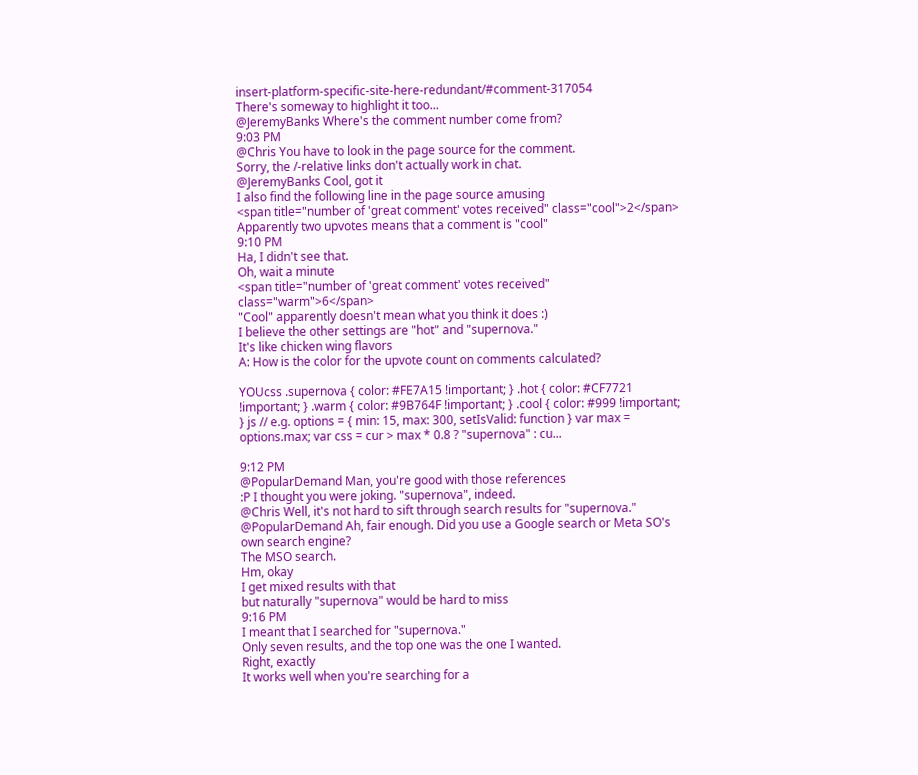insert-platform-specific-site-here-redundant/#comment-317054
There's someway to highlight it too...
@JeremyBanks Where's the comment number come from?
9:03 PM
@Chris You have to look in the page source for the comment.
Sorry, the /-relative links don't actually work in chat.
@JeremyBanks Cool, got it
I also find the following line in the page source amusing
<span title="number of 'great comment' votes received" class="cool">2</span>
Apparently two upvotes means that a comment is "cool"
9:10 PM
Ha, I didn't see that.
Oh, wait a minute
<span title="number of 'great comment' votes received" class="warm">6</span>
"Cool" apparently doesn't mean what you think it does :)
I believe the other settings are "hot" and "supernova."
It's like chicken wing flavors
A: How is the color for the upvote count on comments calculated?

YOUcss .supernova { color: #FE7A15 !important; } .hot { color: #CF7721 !important; } .warm { color: #9B764F !important; } .cool { color: #999 !important; } js // e.g. options = { min: 15, max: 300, setIsValid: function } var max = options.max; var css = cur > max * 0.8 ? "supernova" : cu...

9:12 PM
@PopularDemand Man, you're good with those references
:P I thought you were joking. "supernova", indeed.
@Chris Well, it's not hard to sift through search results for "supernova."
@PopularDemand Ah, fair enough. Did you use a Google search or Meta SO's own search engine?
The MSO search.
Hm, okay
I get mixed results with that
but naturally "supernova" would be hard to miss
9:16 PM
I meant that I searched for "supernova."
Only seven results, and the top one was the one I wanted.
Right, exactly
It works well when you're searching for a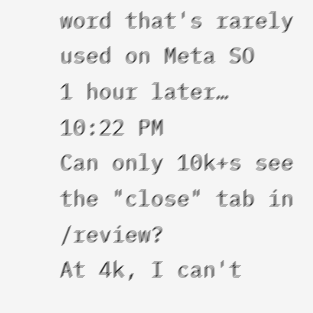word that's rarely used on Meta SO
1 hour later…
10:22 PM
Can only 10k+s see the "close" tab in /review?
At 4k, I can't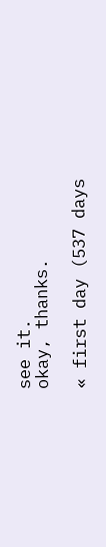see it.
okay, thanks.

« first day (537 days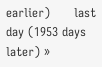earlier)      last day (1953 days later) »